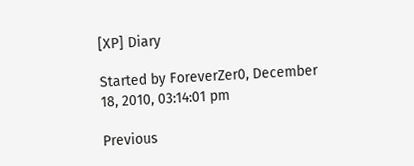[XP] Diary

Started by ForeverZer0, December 18, 2010, 03:14:01 pm

Previous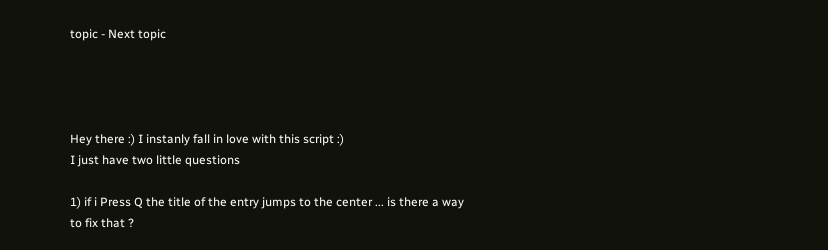topic - Next topic




Hey there :) I instanly fall in love with this script :)
I just have two little questions

1) if i Press Q the title of the entry jumps to the center ... is there a way to fix that ?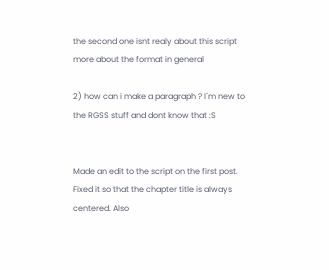the second one isnt realy about this script more about the format in general

2) how can i make a paragraph ? I´m new to the RGSS stuff and dont know that :S


Made an edit to the script on the first post. Fixed it so that the chapter title is always centered. Also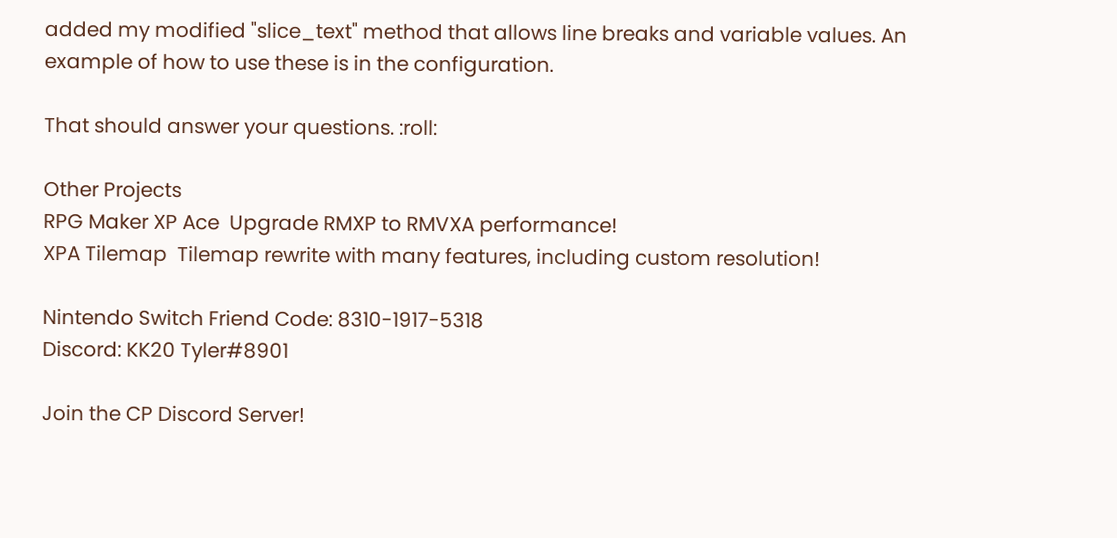added my modified "slice_text" method that allows line breaks and variable values. An example of how to use these is in the configuration.

That should answer your questions. :roll:

Other Projects
RPG Maker XP Ace  Upgrade RMXP to RMVXA performance!
XPA Tilemap  Tilemap rewrite with many features, including custom resolution!

Nintendo Switch Friend Code: 8310-1917-5318
Discord: KK20 Tyler#8901

Join the CP Discord Server!